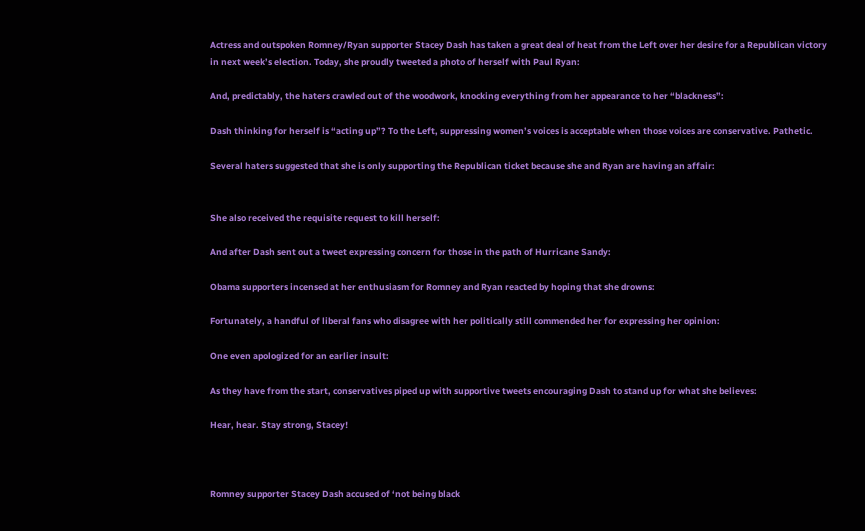Actress and outspoken Romney/Ryan supporter Stacey Dash has taken a great deal of heat from the Left over her desire for a Republican victory in next week’s election. Today, she proudly tweeted a photo of herself with Paul Ryan:

And, predictably, the haters crawled out of the woodwork, knocking everything from her appearance to her “blackness”:

Dash thinking for herself is “acting up”? To the Left, suppressing women’s voices is acceptable when those voices are conservative. Pathetic.

Several haters suggested that she is only supporting the Republican ticket because she and Ryan are having an affair:


She also received the requisite request to kill herself:

And after Dash sent out a tweet expressing concern for those in the path of Hurricane Sandy:

Obama supporters incensed at her enthusiasm for Romney and Ryan reacted by hoping that she drowns:

Fortunately, a handful of liberal fans who disagree with her politically still commended her for expressing her opinion:

One even apologized for an earlier insult:

As they have from the start, conservatives piped up with supportive tweets encouraging Dash to stand up for what she believes:

Hear, hear. Stay strong, Stacey!



Romney supporter Stacey Dash accused of ‘not being black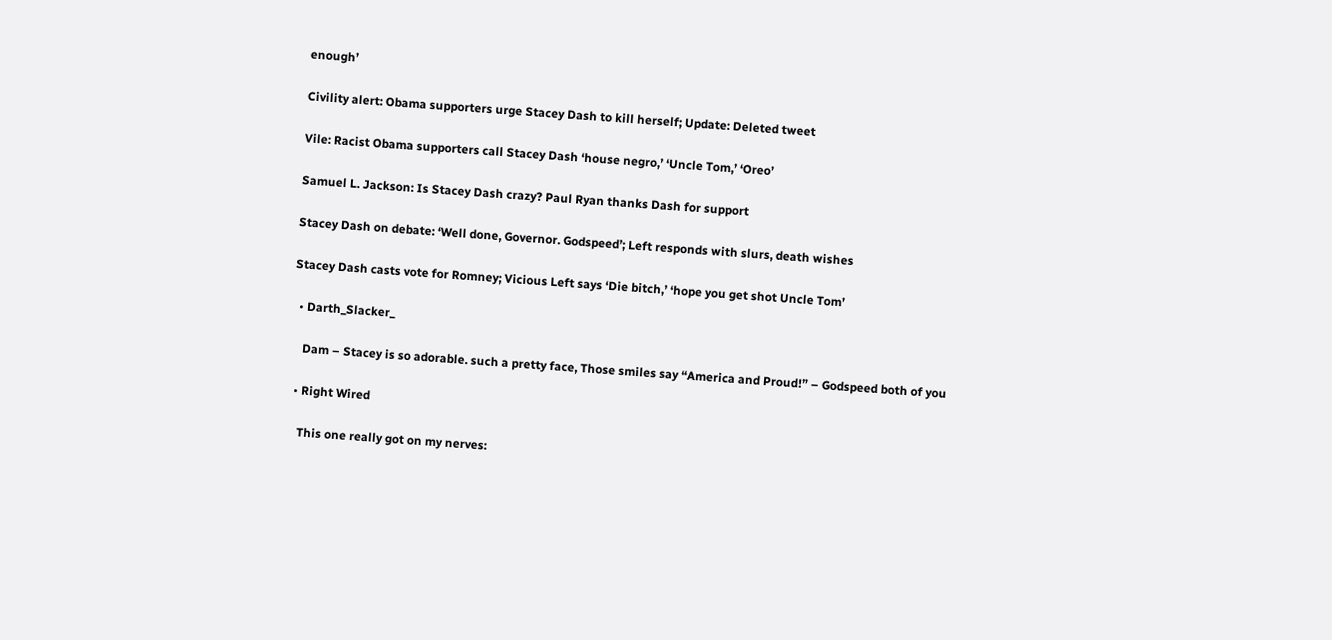enough’

Civility alert: Obama supporters urge Stacey Dash to kill herself; Update: Deleted tweet

Vile: Racist Obama supporters call Stacey Dash ‘house negro,’ ‘Uncle Tom,’ ‘Oreo’

Samuel L. Jackson: Is Stacey Dash crazy? Paul Ryan thanks Dash for support

Stacey Dash on debate: ‘Well done, Governor. Godspeed’; Left responds with slurs, death wishes

Stacey Dash casts vote for Romney; Vicious Left says ‘Die bitch,’ ‘hope you get shot Uncle Tom’

  • Darth_Slacker_

    Dam – Stacey is so adorable. such a pretty face, Those smiles say “America and Proud!” – Godspeed both of you

  • Right Wired

    This one really got on my nerves: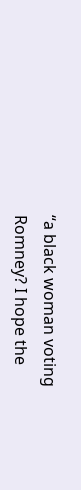“a black woman voting Romney? I hope the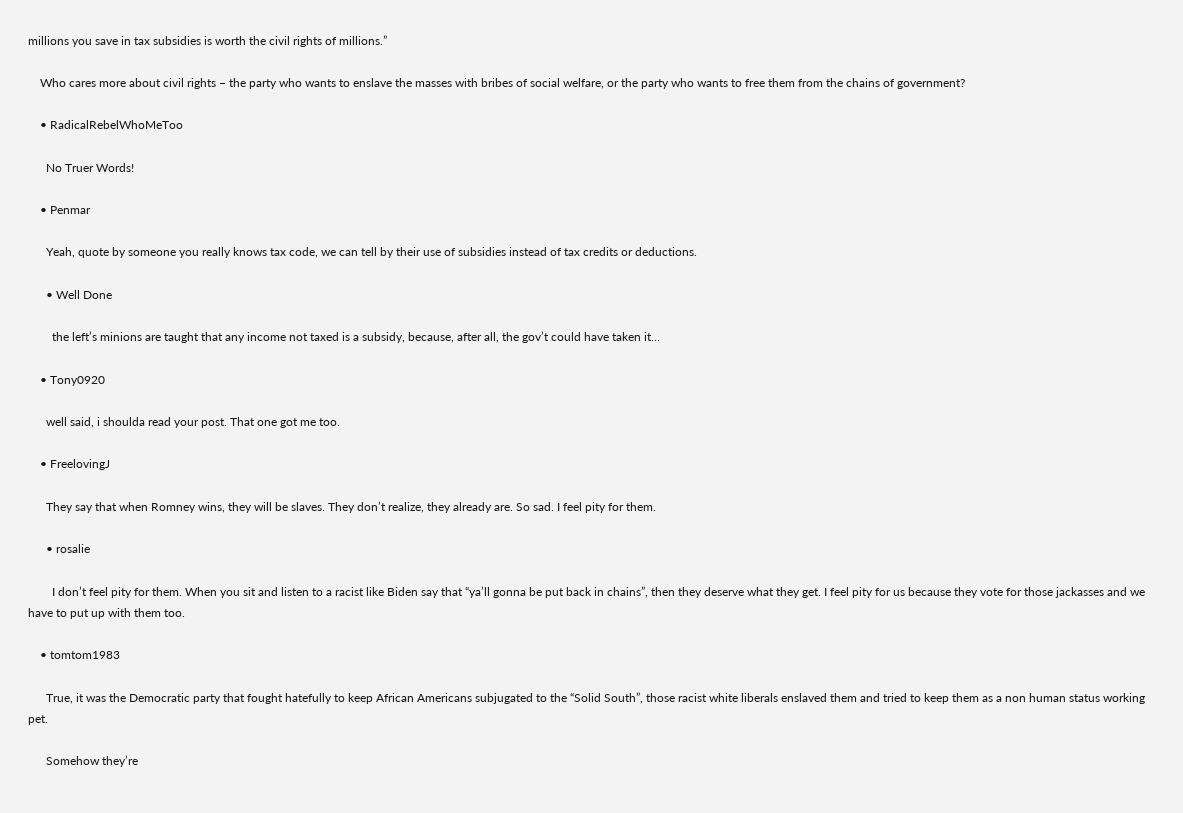millions you save in tax subsidies is worth the civil rights of millions.”

    Who cares more about civil rights – the party who wants to enslave the masses with bribes of social welfare, or the party who wants to free them from the chains of government?

    • RadicalRebelWhoMeToo

      No Truer Words!

    • Penmar

      Yeah, quote by someone you really knows tax code, we can tell by their use of subsidies instead of tax credits or deductions.

      • Well Done

        the left’s minions are taught that any income not taxed is a subsidy, because, after all, the gov’t could have taken it…

    • Tony0920

      well said, i shoulda read your post. That one got me too.

    • FreelovingJ

      They say that when Romney wins, they will be slaves. They don’t realize, they already are. So sad. I feel pity for them.

      • rosalie

        I don’t feel pity for them. When you sit and listen to a racist like Biden say that “ya’ll gonna be put back in chains”, then they deserve what they get. I feel pity for us because they vote for those jackasses and we have to put up with them too.

    • tomtom1983

      True, it was the Democratic party that fought hatefully to keep African Americans subjugated to the “Solid South”, those racist white liberals enslaved them and tried to keep them as a non human status working pet.

      Somehow they’re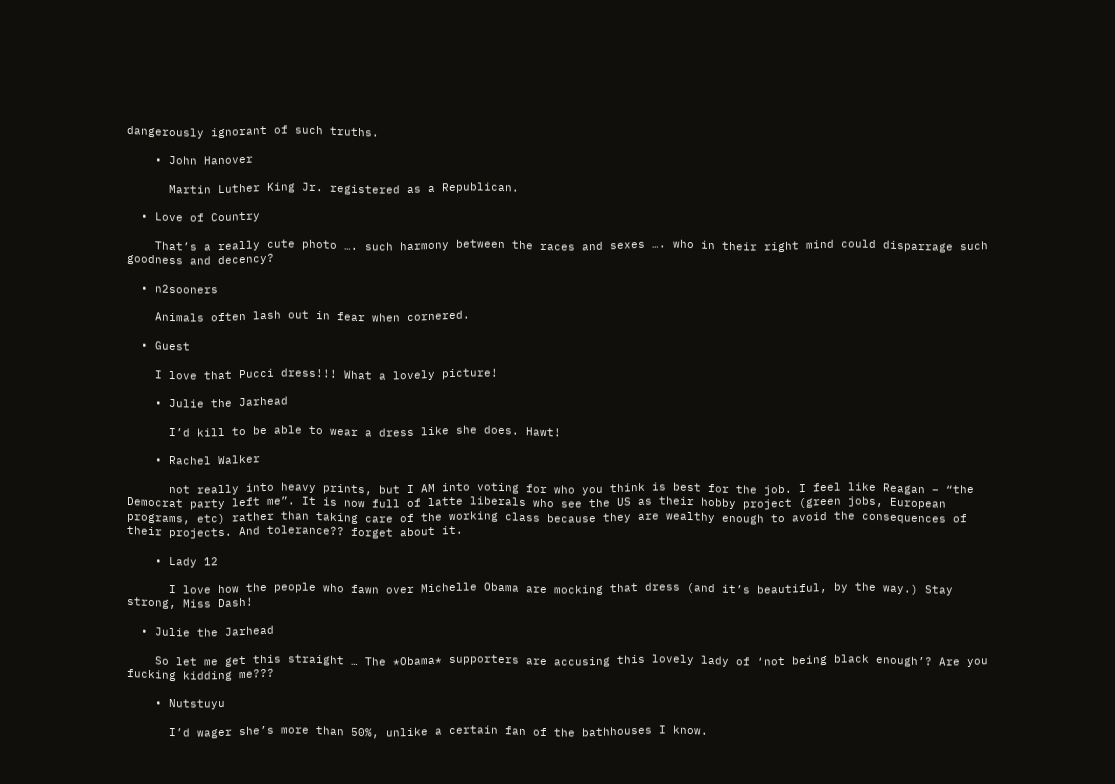dangerously ignorant of such truths.

    • John Hanover

      Martin Luther King Jr. registered as a Republican.

  • Love of Country

    That’s a really cute photo …. such harmony between the races and sexes …. who in their right mind could disparrage such goodness and decency?

  • n2sooners

    Animals often lash out in fear when cornered.

  • Guest

    I love that Pucci dress!!! What a lovely picture!

    • Julie the Jarhead

      I’d kill to be able to wear a dress like she does. Hawt!

    • Rachel Walker

      not really into heavy prints, but I AM into voting for who you think is best for the job. I feel like Reagan – “the Democrat party left me”. It is now full of latte liberals who see the US as their hobby project (green jobs, European programs, etc) rather than taking care of the working class because they are wealthy enough to avoid the consequences of their projects. And tolerance?? forget about it.

    • Lady 12

      I love how the people who fawn over Michelle Obama are mocking that dress (and it’s beautiful, by the way.) Stay strong, Miss Dash!

  • Julie the Jarhead

    So let me get this straight … The *Obama* supporters are accusing this lovely lady of ‘not being black enough’? Are you fucking kidding me???

    • Nutstuyu

      I’d wager she’s more than 50%, unlike a certain fan of the bathhouses I know.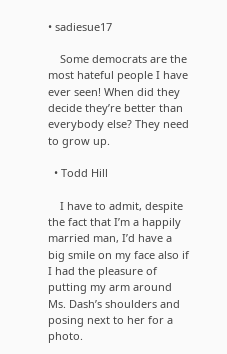• sadiesue17

    Some democrats are the most hateful people I have ever seen! When did they decide they’re better than everybody else? They need to grow up.

  • Todd Hill

    I have to admit, despite the fact that I’m a happily married man, I’d have a big smile on my face also if I had the pleasure of putting my arm around Ms. Dash’s shoulders and posing next to her for a photo.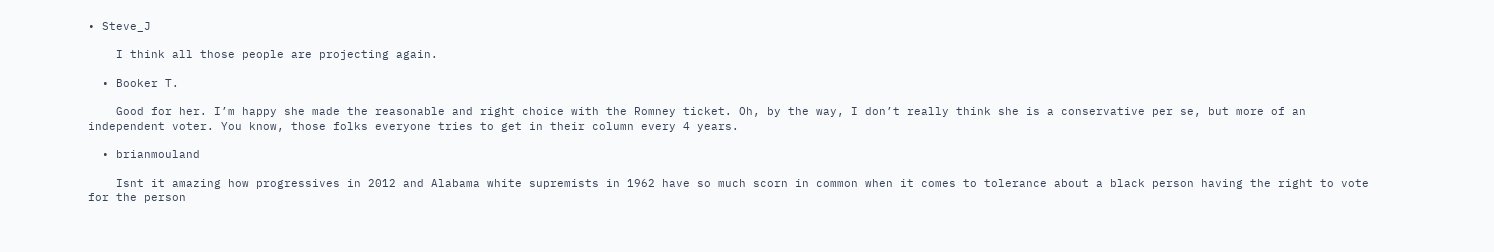• Steve_J

    I think all those people are projecting again.

  • Booker T.

    Good for her. I’m happy she made the reasonable and right choice with the Romney ticket. Oh, by the way, I don’t really think she is a conservative per se, but more of an independent voter. You know, those folks everyone tries to get in their column every 4 years.

  • brianmouland

    Isnt it amazing how progressives in 2012 and Alabama white supremists in 1962 have so much scorn in common when it comes to tolerance about a black person having the right to vote for the person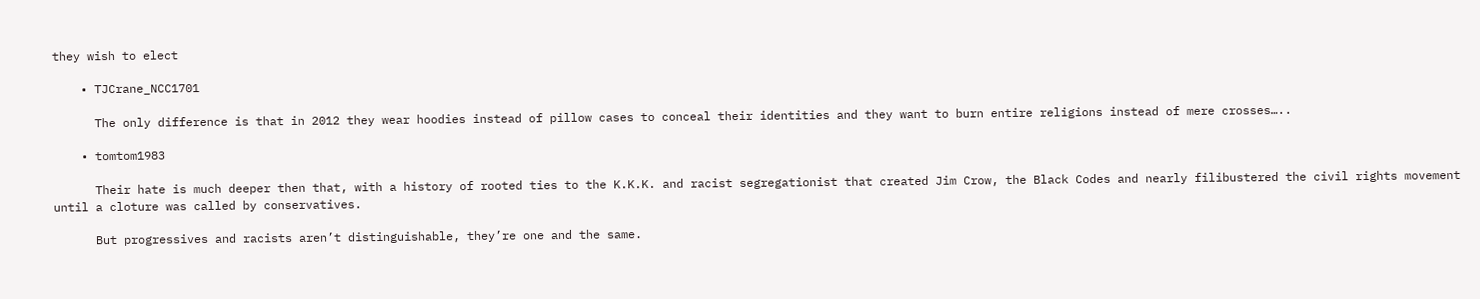they wish to elect

    • TJCrane_NCC1701

      The only difference is that in 2012 they wear hoodies instead of pillow cases to conceal their identities and they want to burn entire religions instead of mere crosses…..

    • tomtom1983

      Their hate is much deeper then that, with a history of rooted ties to the K.K.K. and racist segregationist that created Jim Crow, the Black Codes and nearly filibustered the civil rights movement until a cloture was called by conservatives.

      But progressives and racists aren’t distinguishable, they’re one and the same.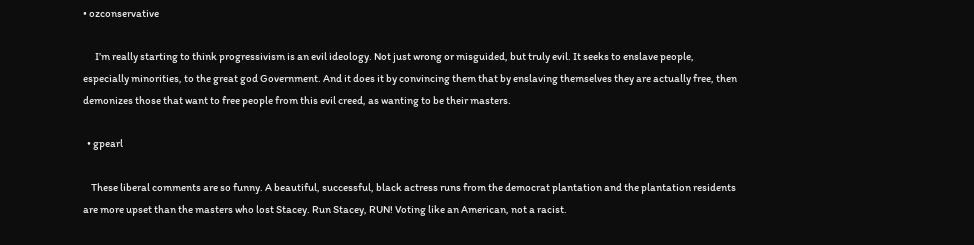• ozconservative

      I’m really starting to think progressivism is an evil ideology. Not just wrong or misguided, but truly evil. It seeks to enslave people, especially minorities, to the great god Government. And it does it by convincing them that by enslaving themselves they are actually free, then demonizes those that want to free people from this evil creed, as wanting to be their masters.

  • gpearl

    These liberal comments are so funny. A beautiful, successful, black actress runs from the democrat plantation and the plantation residents are more upset than the masters who lost Stacey. Run Stacey, RUN! Voting like an American, not a racist.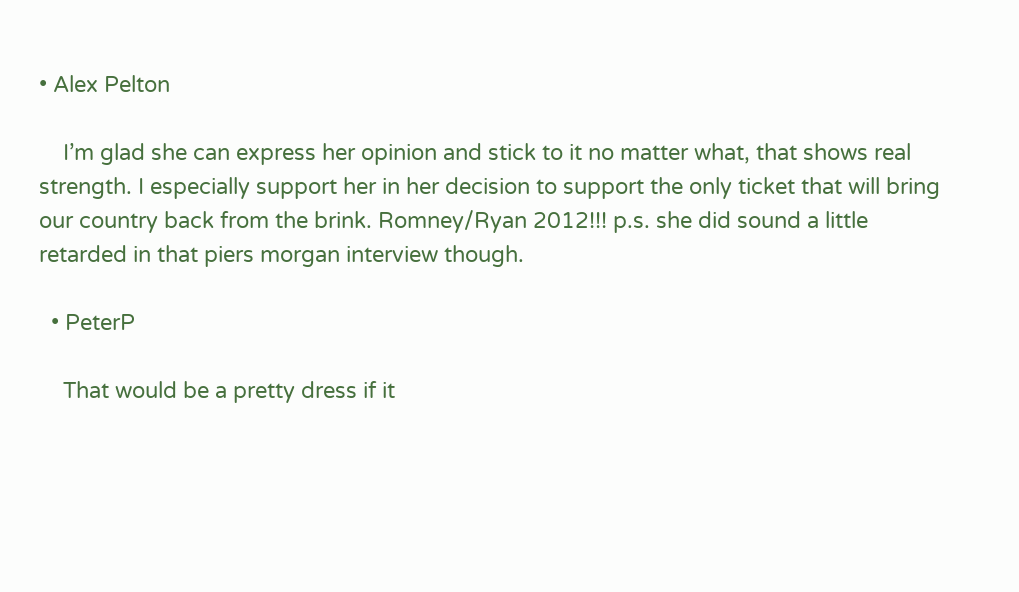• Alex Pelton

    I’m glad she can express her opinion and stick to it no matter what, that shows real strength. I especially support her in her decision to support the only ticket that will bring our country back from the brink. Romney/Ryan 2012!!! p.s. she did sound a little retarded in that piers morgan interview though.

  • PeterP

    That would be a pretty dress if it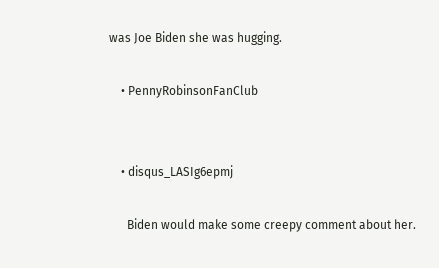was Joe Biden she was hugging.

    • PennyRobinsonFanClub


    • disqus_LASIg6epmj

      Biden would make some creepy comment about her.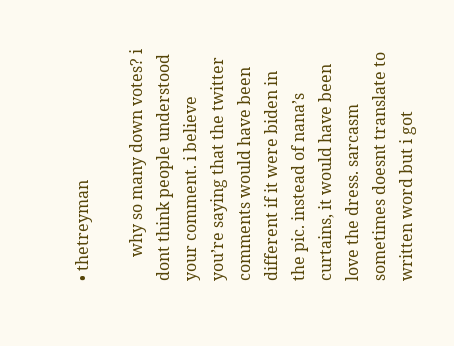• thetreyman

      why so many down votes? i dont think people understood your comment. i believe you’re saying that the twitter comments would have been different if it were biden in the pic. instead of nana’s curtains, it would have been love the dress. sarcasm sometimes doesnt translate to written word but i got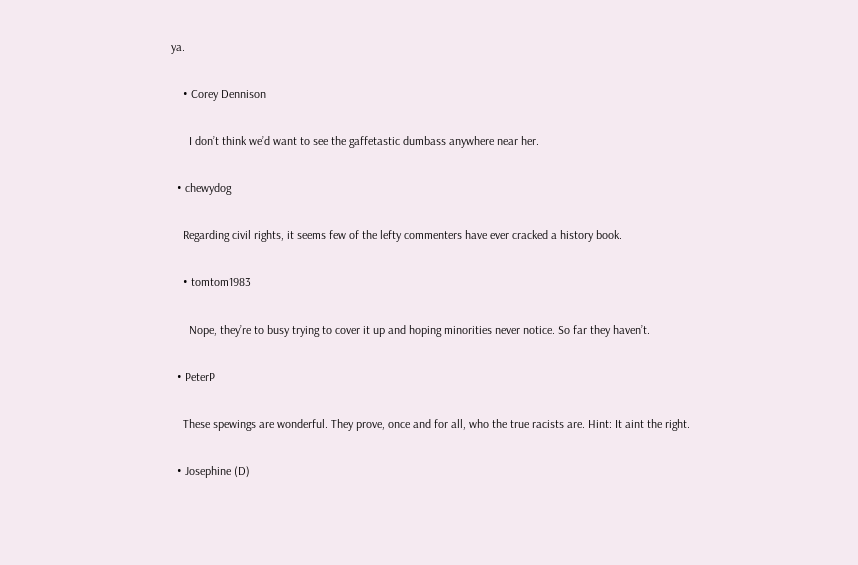ya.

    • Corey Dennison

      I don’t think we’d want to see the gaffetastic dumbass anywhere near her.

  • chewydog

    Regarding civil rights, it seems few of the lefty commenters have ever cracked a history book.

    • tomtom1983

      Nope, they’re to busy trying to cover it up and hoping minorities never notice. So far they haven’t.

  • PeterP

    These spewings are wonderful. They prove, once and for all, who the true racists are. Hint: It aint the right.

  • Josephine (D)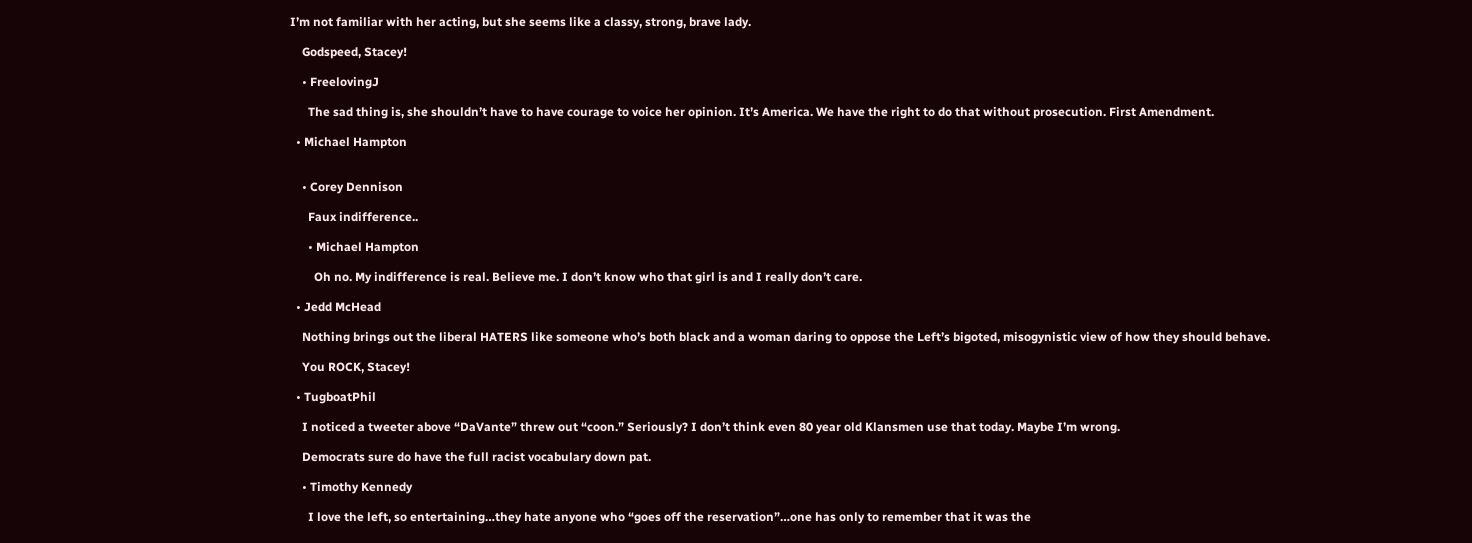I’m not familiar with her acting, but she seems like a classy, strong, brave lady.

    Godspeed, Stacey!

    • FreelovingJ

      The sad thing is, she shouldn’t have to have courage to voice her opinion. It’s America. We have the right to do that without prosecution. First Amendment.

  • Michael Hampton


    • Corey Dennison

      Faux indifference..

      • Michael Hampton

        Oh no. My indifference is real. Believe me. I don’t know who that girl is and I really don’t care.

  • Jedd McHead

    Nothing brings out the liberal HATERS like someone who’s both black and a woman daring to oppose the Left’s bigoted, misogynistic view of how they should behave.

    You ROCK, Stacey!

  • TugboatPhil

    I noticed a tweeter above “DaVante” threw out “coon.” Seriously? I don’t think even 80 year old Klansmen use that today. Maybe I’m wrong.

    Democrats sure do have the full racist vocabulary down pat.

    • Timothy Kennedy

      I love the left, so entertaining…they hate anyone who “goes off the reservation”…one has only to remember that it was the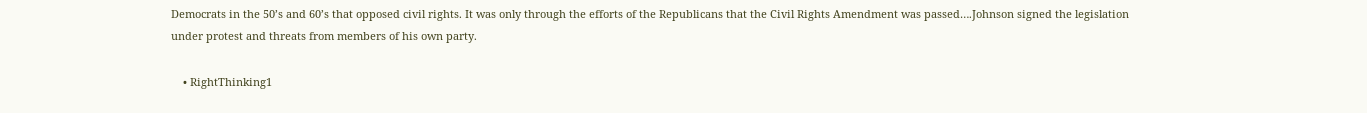Democrats in the 50’s and 60’s that opposed civil rights. It was only through the efforts of the Republicans that the Civil Rights Amendment was passed….Johnson signed the legislation under protest and threats from members of his own party.

    • RightThinking1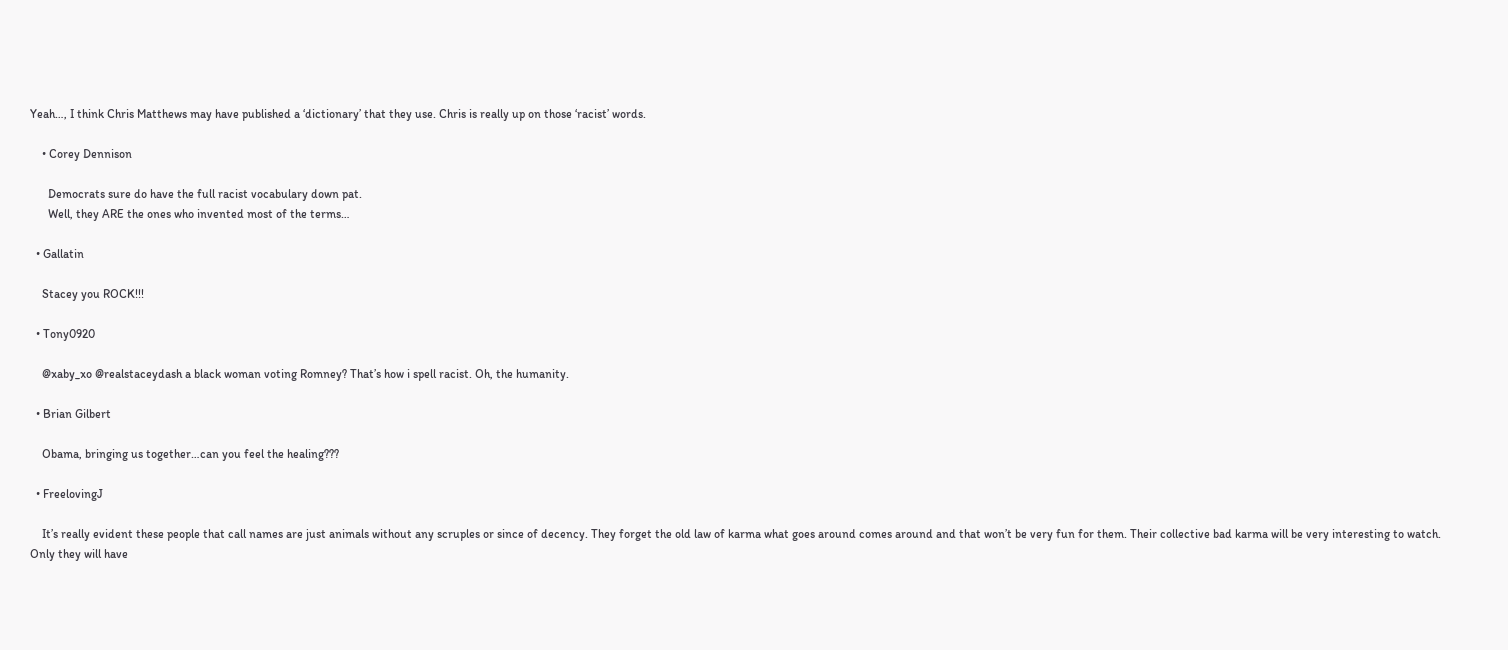Yeah…, I think Chris Matthews may have published a ‘dictionary’ that they use. Chris is really up on those ‘racist’ words.

    • Corey Dennison

      Democrats sure do have the full racist vocabulary down pat.
      Well, they ARE the ones who invented most of the terms…

  • Gallatin

    Stacey you ROCK!!!

  • Tony0920

    @xaby_xo @realstaceydash a black woman voting Romney? That’s how i spell racist. Oh, the humanity.

  • Brian Gilbert

    Obama, bringing us together…can you feel the healing???

  • FreelovingJ

    It’s really evident these people that call names are just animals without any scruples or since of decency. They forget the old law of karma what goes around comes around and that won’t be very fun for them. Their collective bad karma will be very interesting to watch. Only they will have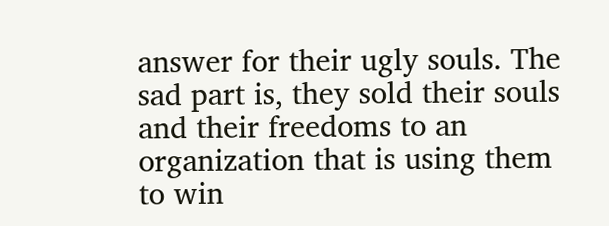answer for their ugly souls. The sad part is, they sold their souls and their freedoms to an organization that is using them to win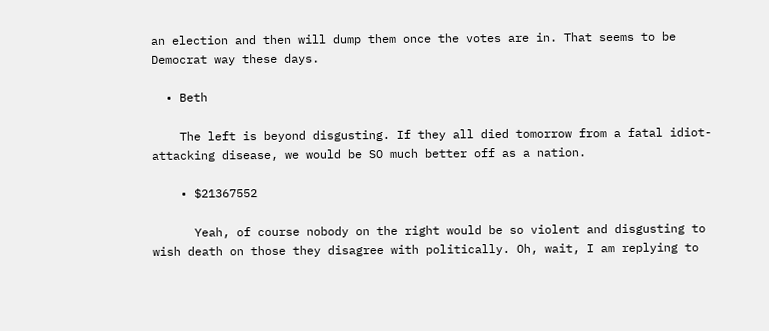an election and then will dump them once the votes are in. That seems to be Democrat way these days.

  • Beth

    The left is beyond disgusting. If they all died tomorrow from a fatal idiot-attacking disease, we would be SO much better off as a nation.

    • $21367552

      Yeah, of course nobody on the right would be so violent and disgusting to wish death on those they disagree with politically. Oh, wait, I am replying to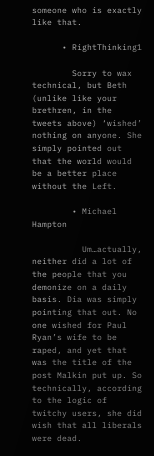someone who is exactly like that.

      • RightThinking1

        Sorry to wax technical, but Beth (unlike like your brethren, in the tweets above) ‘wished’ nothing on anyone. She simply pointed out that the world would be a better place without the Left.

        • Michael Hampton

          Um…actually, neither did a lot of the people that you demonize on a daily basis. Dia was simply pointing that out. No one wished for Paul Ryan’s wife to be raped, and yet that was the title of the post Malkin put up. So technically, according to the logic of twitchy users, she did wish that all liberals were dead.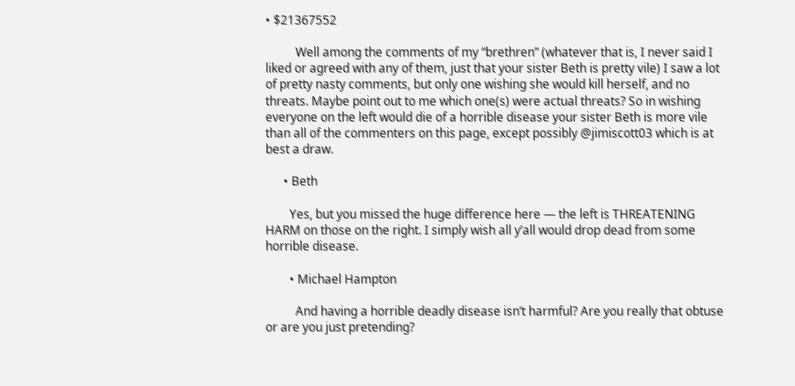• $21367552

          Well among the comments of my “brethren” (whatever that is, I never said I liked or agreed with any of them, just that your sister Beth is pretty vile) I saw a lot of pretty nasty comments, but only one wishing she would kill herself, and no threats. Maybe point out to me which one(s) were actual threats? So in wishing everyone on the left would die of a horrible disease your sister Beth is more vile than all of the commenters on this page, except possibly @jimiscott03 which is at best a draw.

      • Beth

        Yes, but you missed the huge difference here — the left is THREATENING HARM on those on the right. I simply wish all y’all would drop dead from some horrible disease.

        • Michael Hampton

          And having a horrible deadly disease isn’t harmful? Are you really that obtuse or are you just pretending?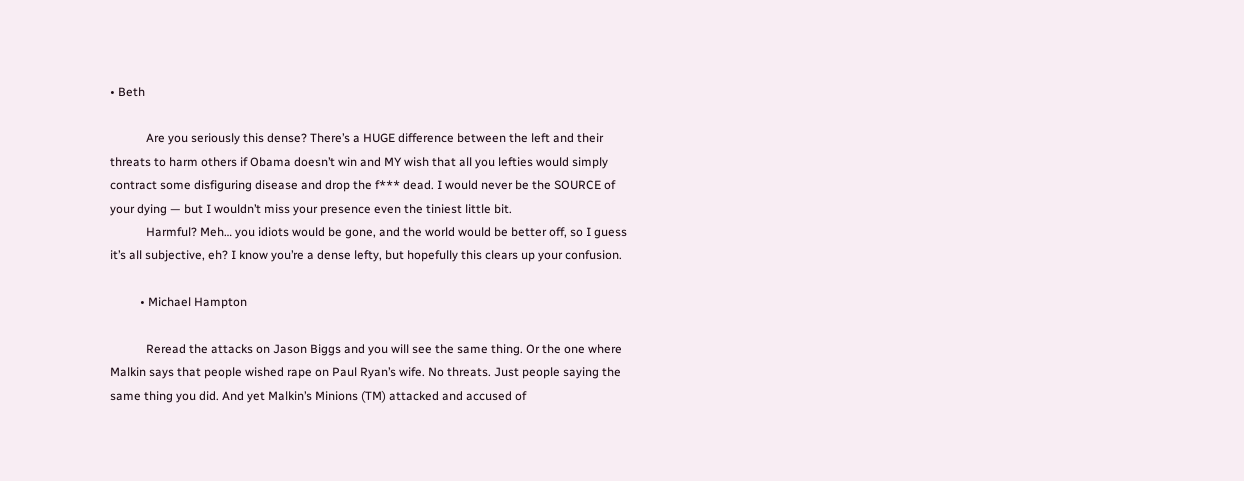• Beth

            Are you seriously this dense? There’s a HUGE difference between the left and their threats to harm others if Obama doesn’t win and MY wish that all you lefties would simply contract some disfiguring disease and drop the f*** dead. I would never be the SOURCE of your dying — but I wouldn’t miss your presence even the tiniest little bit.
            Harmful? Meh… you idiots would be gone, and the world would be better off, so I guess it’s all subjective, eh? I know you’re a dense lefty, but hopefully this clears up your confusion.

          • Michael Hampton

            Reread the attacks on Jason Biggs and you will see the same thing. Or the one where Malkin says that people wished rape on Paul Ryan’s wife. No threats. Just people saying the same thing you did. And yet Malkin’s Minions (TM) attacked and accused of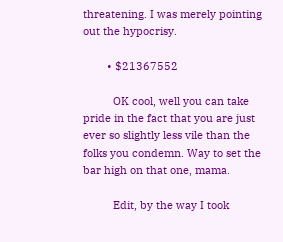threatening. I was merely pointing out the hypocrisy.

        • $21367552

          OK cool, well you can take pride in the fact that you are just ever so slightly less vile than the folks you condemn. Way to set the bar high on that one, mama.

          Edit, by the way I took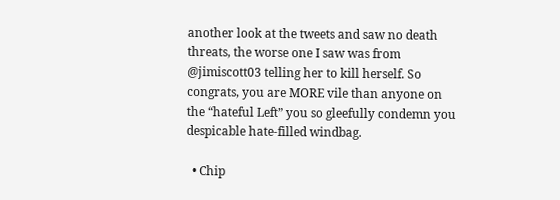another look at the tweets and saw no death threats, the worse one I saw was from @jimiscott03 telling her to kill herself. So congrats, you are MORE vile than anyone on the “hateful Left” you so gleefully condemn you despicable hate-filled windbag.

  • Chip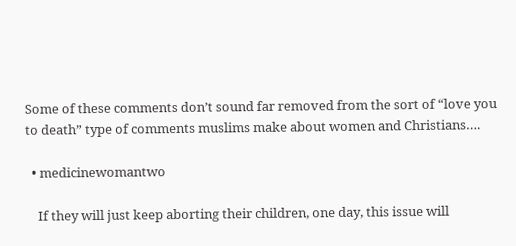Some of these comments don’t sound far removed from the sort of “love you to death” type of comments muslims make about women and Christians….

  • medicinewomantwo

    If they will just keep aborting their children, one day, this issue will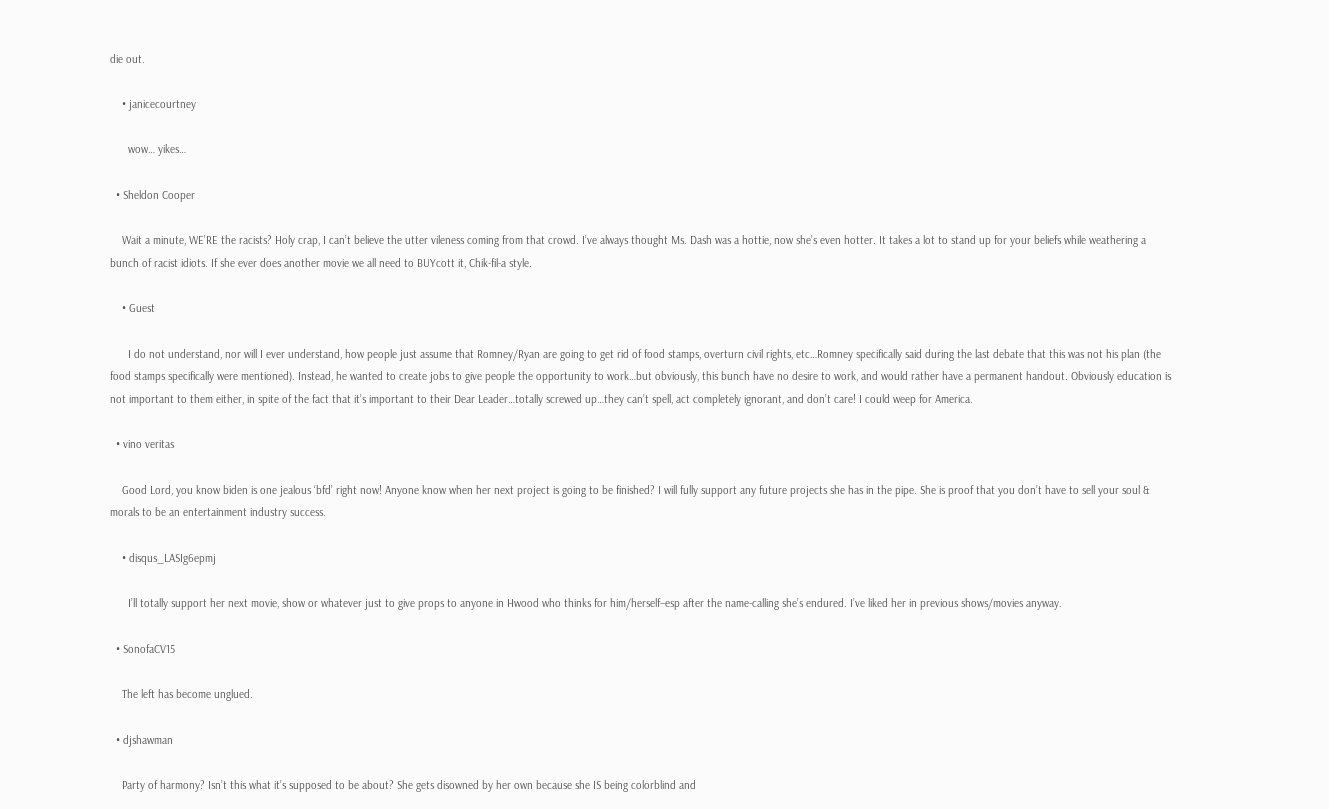die out.

    • janicecourtney

      wow… yikes…

  • Sheldon Cooper

    Wait a minute, WE’RE the racists? Holy crap, I can’t believe the utter vileness coming from that crowd. I’ve always thought Ms. Dash was a hottie, now she’s even hotter. It takes a lot to stand up for your beliefs while weathering a bunch of racist idiots. If she ever does another movie we all need to BUYcott it, Chik-fil-a style.

    • Guest

      I do not understand, nor will I ever understand, how people just assume that Romney/Ryan are going to get rid of food stamps, overturn civil rights, etc…Romney specifically said during the last debate that this was not his plan (the food stamps specifically were mentioned). Instead, he wanted to create jobs to give people the opportunity to work…but obviously, this bunch have no desire to work, and would rather have a permanent handout. Obviously education is not important to them either, in spite of the fact that it’s important to their Dear Leader…totally screwed up…they can’t spell, act completely ignorant, and don’t care! I could weep for America.

  • vino veritas

    Good Lord, you know biden is one jealous ‘bfd’ right now! Anyone know when her next project is going to be finished? I will fully support any future projects she has in the pipe. She is proof that you don’t have to sell your soul & morals to be an entertainment industry success.

    • disqus_LASIg6epmj

      I’ll totally support her next movie, show or whatever just to give props to anyone in Hwood who thinks for him/herself–esp after the name-calling she’s endured. I’ve liked her in previous shows/movies anyway.

  • SonofaCV15

    The left has become unglued.

  • djshawman

    Party of harmony? Isn’t this what it’s supposed to be about? She gets disowned by her own because she IS being colorblind and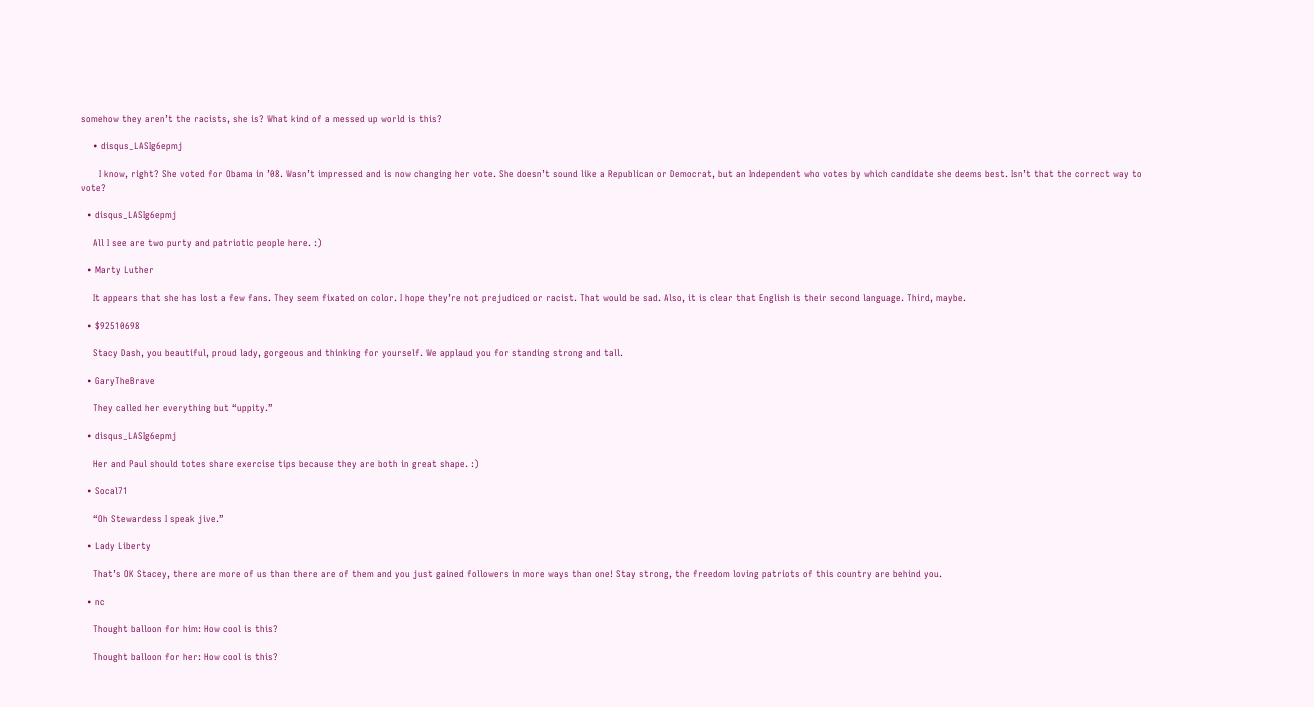somehow they aren’t the racists, she is? What kind of a messed up world is this?

    • disqus_LASIg6epmj

      I know, right? She voted for Obama in ’08. Wasn’t impressed and is now changing her vote. She doesn’t sound like a Republican or Democrat, but an Independent who votes by which candidate she deems best. Isn’t that the correct way to vote?

  • disqus_LASIg6epmj

    All I see are two purty and patriotic people here. :)

  • Marty Luther

    It appears that she has lost a few fans. They seem fixated on color. I hope they’re not prejudiced or racist. That would be sad. Also, it is clear that English is their second language. Third, maybe.

  • $92510698

    Stacy Dash, you beautiful, proud lady, gorgeous and thinking for yourself. We applaud you for standing strong and tall.

  • GaryTheBrave

    They called her everything but “uppity.”

  • disqus_LASIg6epmj

    Her and Paul should totes share exercise tips because they are both in great shape. :)

  • Socal71

    “Oh Stewardess I speak jive.”

  • Lady Liberty

    That’s OK Stacey, there are more of us than there are of them and you just gained followers in more ways than one! Stay strong, the freedom loving patriots of this country are behind you.

  • nc

    Thought balloon for him: How cool is this?

    Thought balloon for her: How cool is this?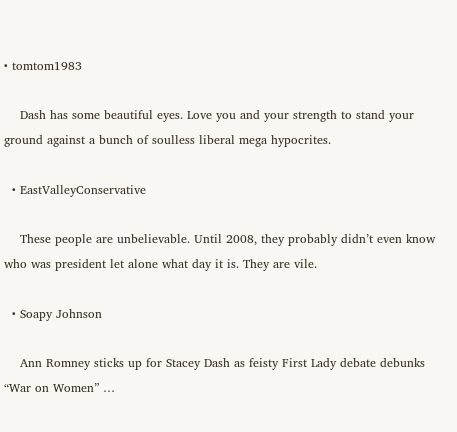• tomtom1983

    Dash has some beautiful eyes. Love you and your strength to stand your ground against a bunch of soulless liberal mega hypocrites.

  • EastValleyConservative

    These people are unbelievable. Until 2008, they probably didn’t even know who was president let alone what day it is. They are vile.

  • Soapy Johnson

    Ann Romney sticks up for Stacey Dash as feisty First Lady debate debunks “War on Women” …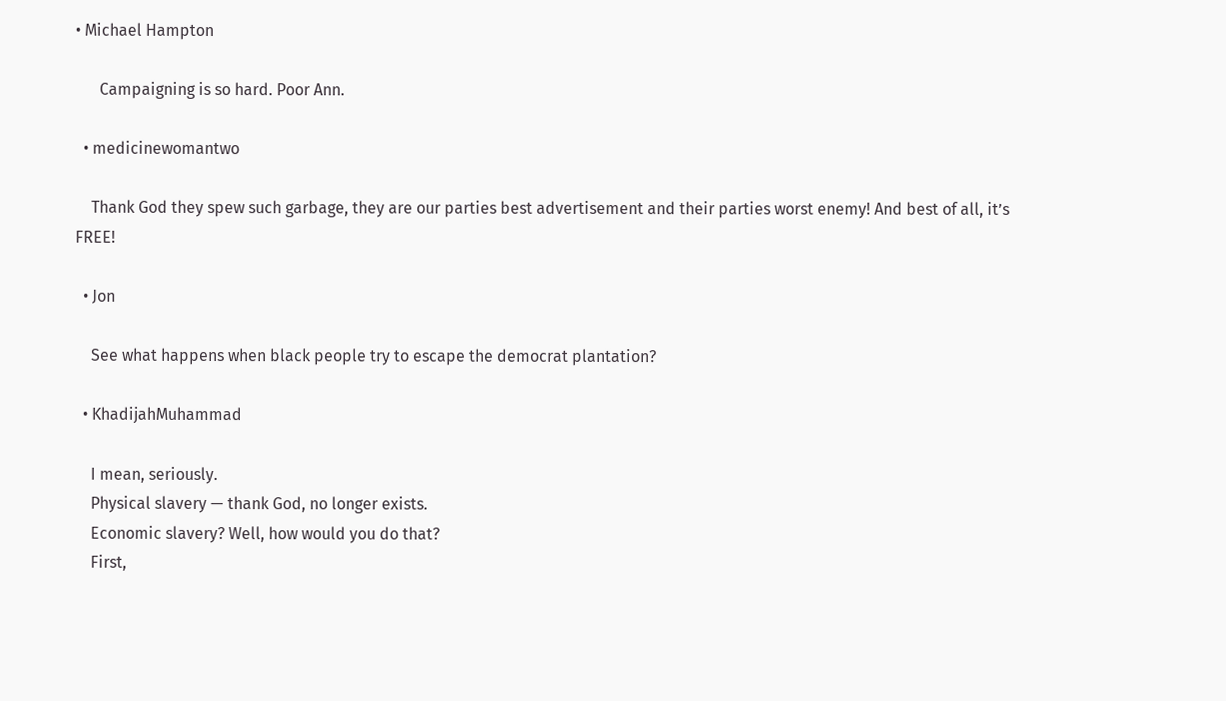• Michael Hampton

      Campaigning is so hard. Poor Ann.

  • medicinewomantwo

    Thank God they spew such garbage, they are our parties best advertisement and their parties worst enemy! And best of all, it’s FREE!

  • Jon

    See what happens when black people try to escape the democrat plantation?

  • KhadijahMuhammad

    I mean, seriously.
    Physical slavery — thank God, no longer exists.
    Economic slavery? Well, how would you do that?
    First,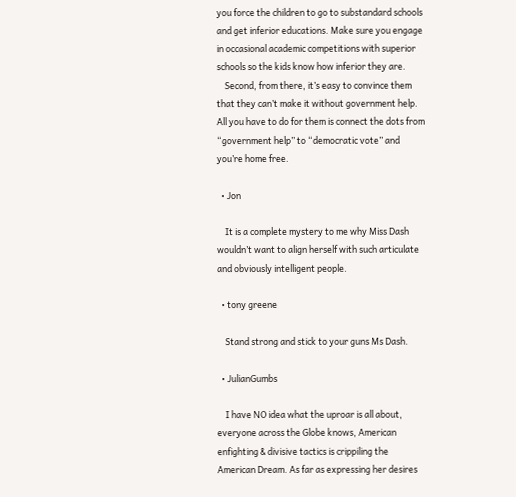you force the children to go to substandard schools and get inferior educations. Make sure you engage in occasional academic competitions with superior schools so the kids know how inferior they are.
    Second, from there, it’s easy to convince them that they can’t make it without government help. All you have to do for them is connect the dots from “government help” to “democratic vote” and you’re home free.

  • Jon

    It is a complete mystery to me why Miss Dash wouldn’t want to align herself with such articulate and obviously intelligent people.

  • tony greene

    Stand strong and stick to your guns Ms Dash.

  • JulianGumbs

    I have NO idea what the uproar is all about, everyone across the Globe knows, American enfighting & divisive tactics is crippiling the American Dream. As far as expressing her desires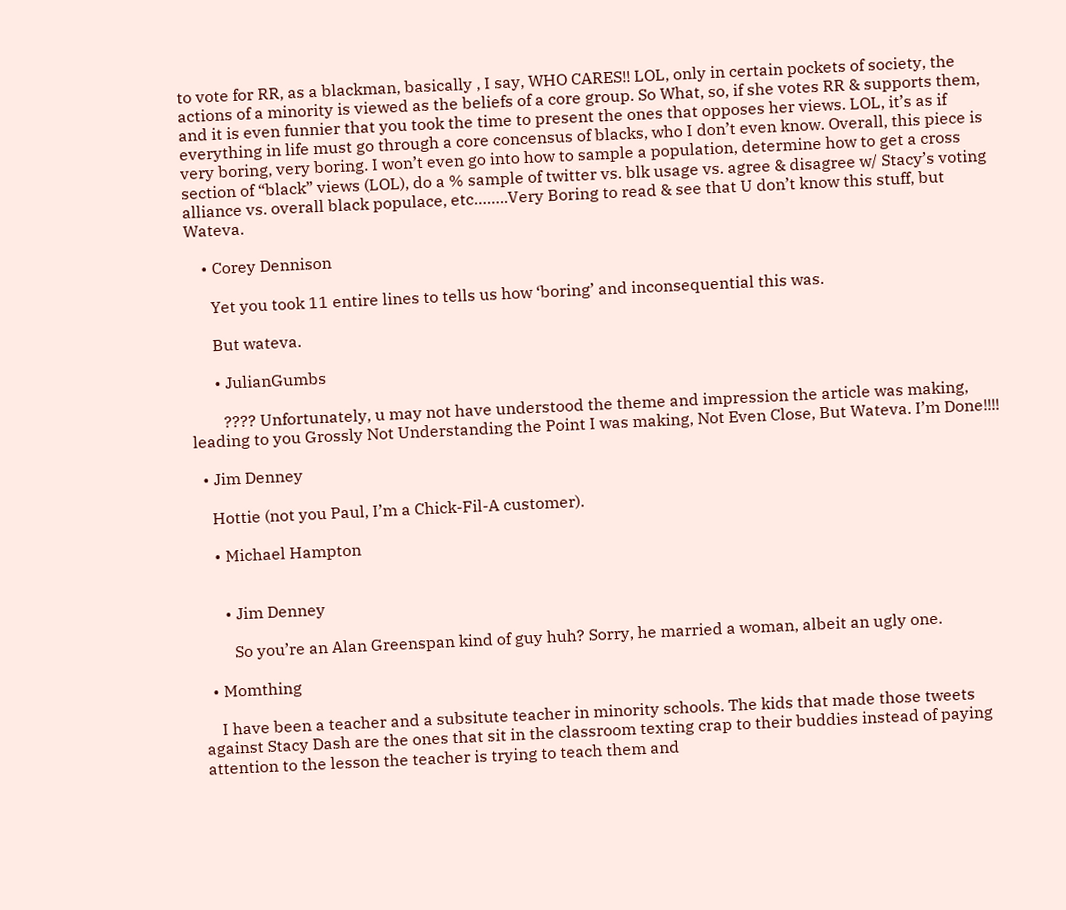to vote for RR, as a blackman, basically , I say, WHO CARES!! LOL, only in certain pockets of society, the actions of a minority is viewed as the beliefs of a core group. So What, so, if she votes RR & supports them, and it is even funnier that you took the time to present the ones that opposes her views. LOL, it’s as if everything in life must go through a core concensus of blacks, who I don’t even know. Overall, this piece is very boring, very boring. I won’t even go into how to sample a population, determine how to get a cross section of “black” views (LOL), do a % sample of twitter vs. blk usage vs. agree & disagree w/ Stacy’s voting alliance vs. overall black populace, etc……..Very Boring to read & see that U don’t know this stuff, but Wateva.

    • Corey Dennison

      Yet you took 11 entire lines to tells us how ‘boring’ and inconsequential this was.

      But wateva.

      • JulianGumbs

        ???? Unfortunately, u may not have understood the theme and impression the article was making, leading to you Grossly Not Understanding the Point I was making, Not Even Close, But Wateva. I’m Done!!!!

  • Jim Denney

    Hottie (not you Paul, I’m a Chick-Fil-A customer).

    • Michael Hampton


      • Jim Denney

        So you’re an Alan Greenspan kind of guy huh? Sorry, he married a woman, albeit an ugly one.

  • Momthing

    I have been a teacher and a subsitute teacher in minority schools. The kids that made those tweets against Stacy Dash are the ones that sit in the classroom texting crap to their buddies instead of paying attention to the lesson the teacher is trying to teach them and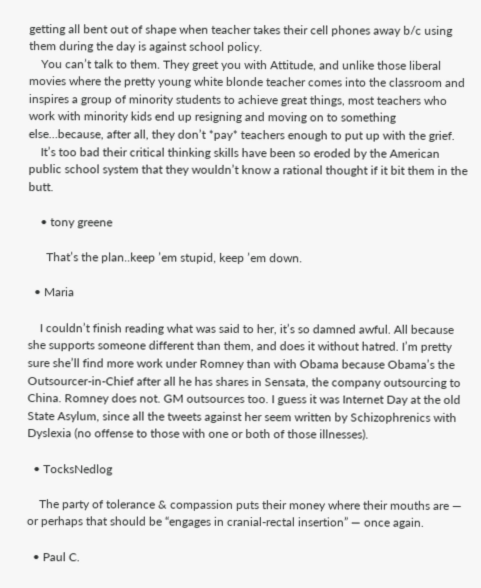getting all bent out of shape when teacher takes their cell phones away b/c using them during the day is against school policy.
    You can’t talk to them. They greet you with Attitude, and unlike those liberal movies where the pretty young white blonde teacher comes into the classroom and inspires a group of minority students to achieve great things, most teachers who work with minority kids end up resigning and moving on to something else…because, after all, they don’t *pay* teachers enough to put up with the grief.
    It’s too bad their critical thinking skills have been so eroded by the American public school system that they wouldn’t know a rational thought if it bit them in the butt.

    • tony greene

      That’s the plan..keep ’em stupid, keep ’em down.

  • Maria

    I couldn’t finish reading what was said to her, it’s so damned awful. All because she supports someone different than them, and does it without hatred. I’m pretty sure she’ll find more work under Romney than with Obama because Obama’s the Outsourcer-in-Chief after all he has shares in Sensata, the company outsourcing to China. Romney does not. GM outsources too. I guess it was Internet Day at the old State Asylum, since all the tweets against her seem written by Schizophrenics with Dyslexia (no offense to those with one or both of those illnesses).

  • TocksNedlog

    The party of tolerance & compassion puts their money where their mouths are — or perhaps that should be “engages in cranial-rectal insertion” — once again.

  • Paul C.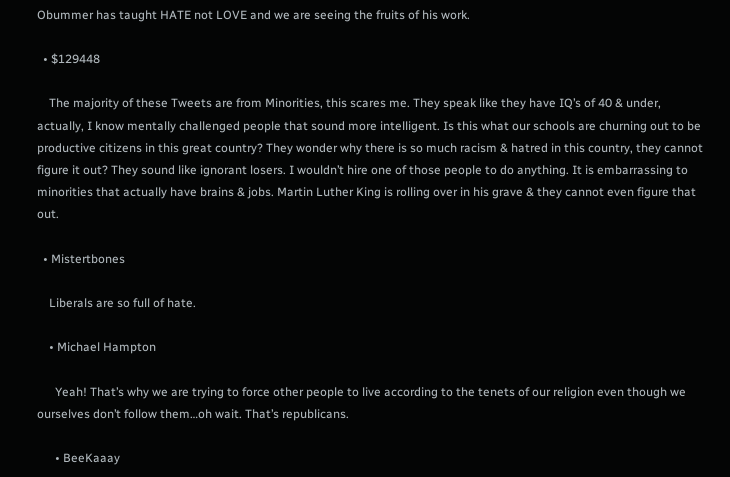Obummer has taught HATE not LOVE and we are seeing the fruits of his work.

  • $129448

    The majority of these Tweets are from Minorities, this scares me. They speak like they have IQ’s of 40 & under, actually, I know mentally challenged people that sound more intelligent. Is this what our schools are churning out to be productive citizens in this great country? They wonder why there is so much racism & hatred in this country, they cannot figure it out? They sound like ignorant losers. I wouldn’t hire one of those people to do anything. It is embarrassing to minorities that actually have brains & jobs. Martin Luther King is rolling over in his grave & they cannot even figure that out.

  • Mistertbones

    Liberals are so full of hate.

    • Michael Hampton

      Yeah! That’s why we are trying to force other people to live according to the tenets of our religion even though we ourselves don’t follow them…oh wait. That’s republicans.

      • BeeKaaay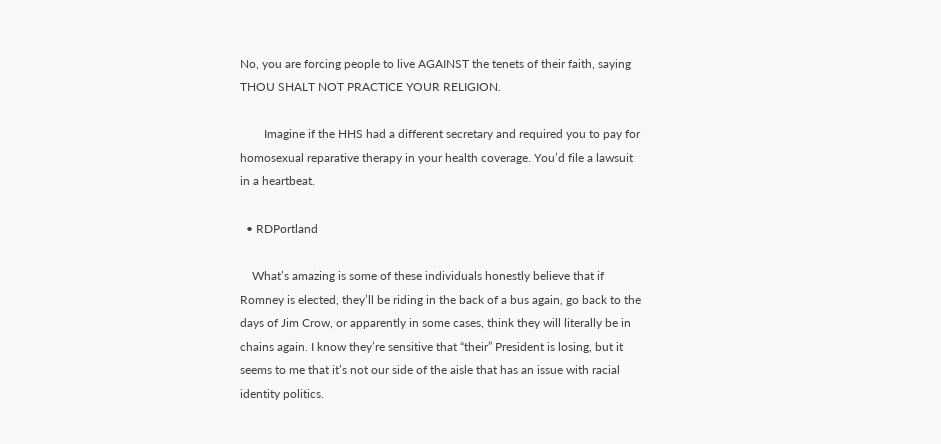No, you are forcing people to live AGAINST the tenets of their faith, saying THOU SHALT NOT PRACTICE YOUR RELIGION.

        Imagine if the HHS had a different secretary and required you to pay for homosexual reparative therapy in your health coverage. You’d file a lawsuit in a heartbeat.

  • RDPortland

    What’s amazing is some of these individuals honestly believe that if Romney is elected, they’ll be riding in the back of a bus again, go back to the days of Jim Crow, or apparently in some cases, think they will literally be in chains again. I know they’re sensitive that “their” President is losing, but it seems to me that it’s not our side of the aisle that has an issue with racial identity politics.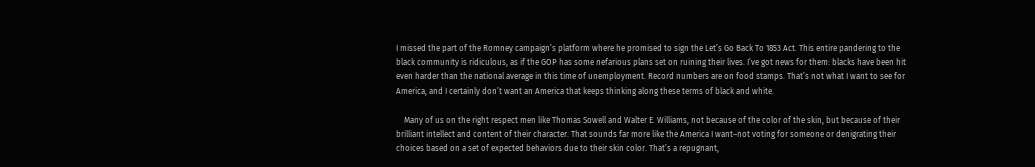I missed the part of the Romney campaign’s platform where he promised to sign the Let’s Go Back To 1853 Act. This entire pandering to the black community is ridiculous, as if the GOP has some nefarious plans set on ruining their lives. I’ve got news for them: blacks have been hit even harder than the national average in this time of unemployment. Record numbers are on food stamps. That’s not what I want to see for America, and I certainly don’t want an America that keeps thinking along these terms of black and white.

    Many of us on the right respect men like Thomas Sowell and Walter E. Williams, not because of the color of the skin, but because of their brilliant intellect and content of their character. That sounds far more like the America I want–not voting for someone or denigrating their choices based on a set of expected behaviors due to their skin color. That’s a repugnant,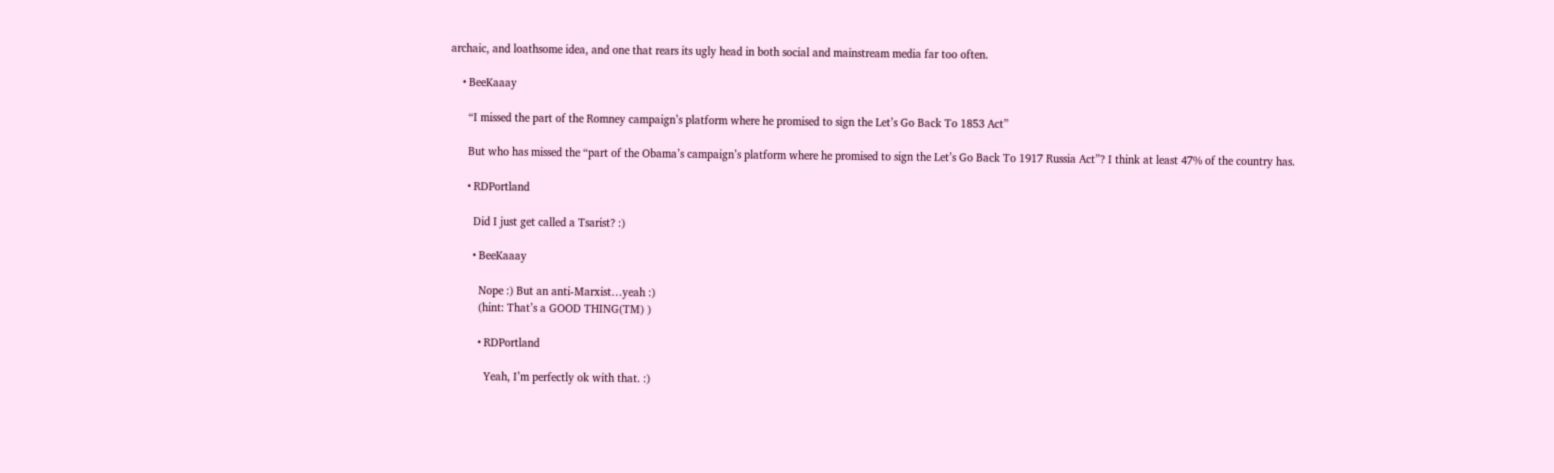archaic, and loathsome idea, and one that rears its ugly head in both social and mainstream media far too often.

    • BeeKaaay

      “I missed the part of the Romney campaign’s platform where he promised to sign the Let’s Go Back To 1853 Act”

      But who has missed the “part of the Obama’s campaign’s platform where he promised to sign the Let’s Go Back To 1917 Russia Act”? I think at least 47% of the country has.

      • RDPortland

        Did I just get called a Tsarist? :)

        • BeeKaaay

          Nope :) But an anti-Marxist…yeah :)
          (hint: That’s a GOOD THING(TM) )

          • RDPortland

            Yeah, I’m perfectly ok with that. :)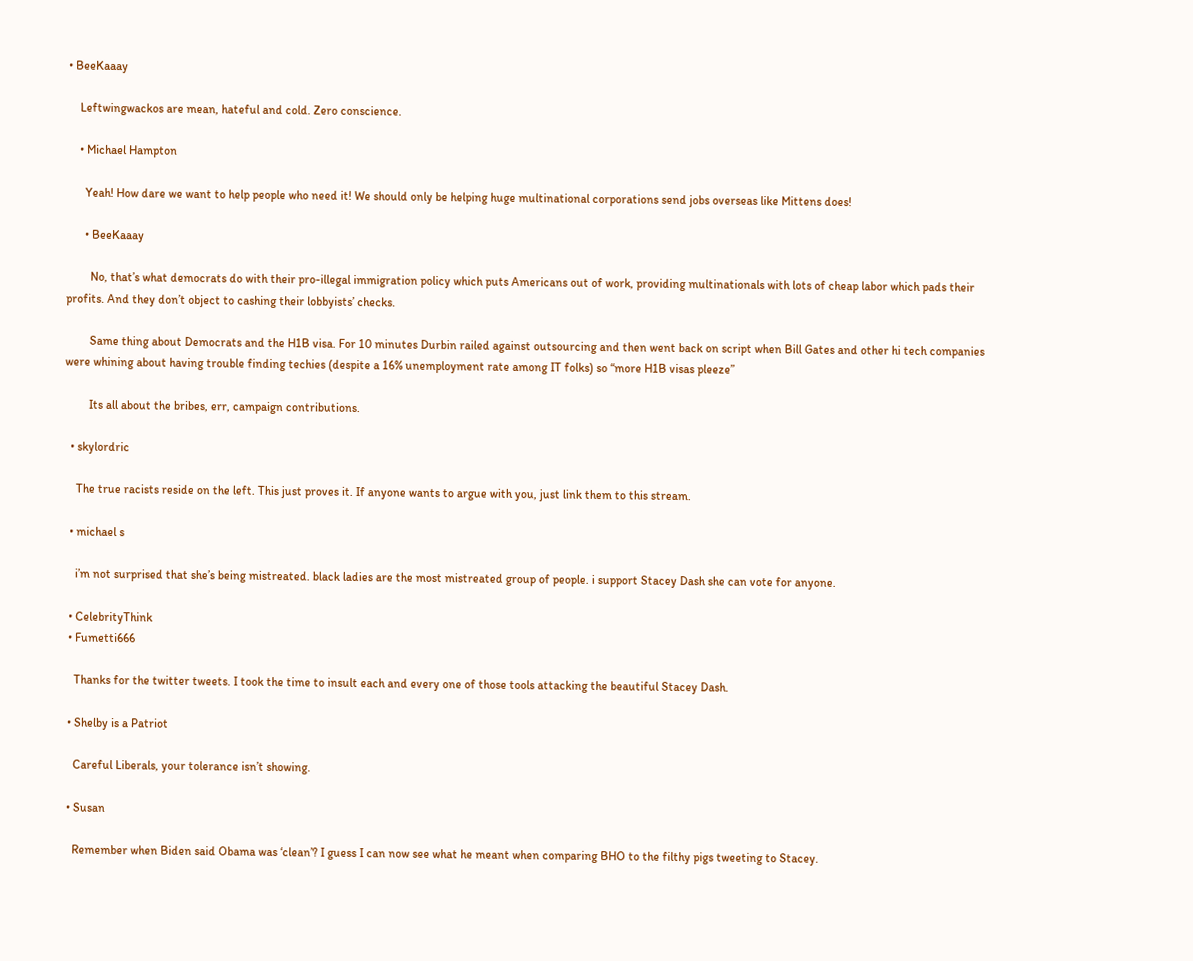• BeeKaaay

    Leftwingwackos are mean, hateful and cold. Zero conscience.

    • Michael Hampton

      Yeah! How dare we want to help people who need it! We should only be helping huge multinational corporations send jobs overseas like Mittens does!

      • BeeKaaay

        No, that’s what democrats do with their pro-illegal immigration policy which puts Americans out of work, providing multinationals with lots of cheap labor which pads their profits. And they don’t object to cashing their lobbyists’ checks.

        Same thing about Democrats and the H1B visa. For 10 minutes Durbin railed against outsourcing and then went back on script when Bill Gates and other hi tech companies were whining about having trouble finding techies (despite a 16% unemployment rate among IT folks) so “more H1B visas pleeze”

        Its all about the bribes, err, campaign contributions.

  • skylordric

    The true racists reside on the left. This just proves it. If anyone wants to argue with you, just link them to this stream.

  • michael s

    i’m not surprised that she’s being mistreated. black ladies are the most mistreated group of people. i support Stacey Dash she can vote for anyone.

  • CelebrityThink
  • Fumetti666

    Thanks for the twitter tweets. I took the time to insult each and every one of those tools attacking the beautiful Stacey Dash.

  • Shelby is a Patriot

    Careful Liberals, your tolerance isn’t showing.

  • Susan

    Remember when Biden said Obama was ‘clean’? I guess I can now see what he meant when comparing BHO to the filthy pigs tweeting to Stacey.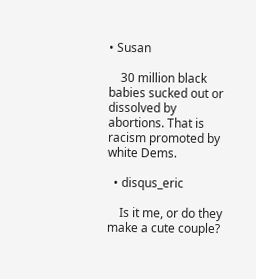• Susan

    30 million black babies sucked out or dissolved by abortions. That is racism promoted by white Dems.

  • disqus_eric

    Is it me, or do they make a cute couple?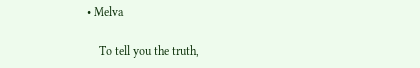• Melva

    To tell you the truth,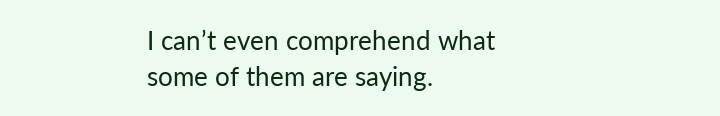I can’t even comprehend what some of them are saying.